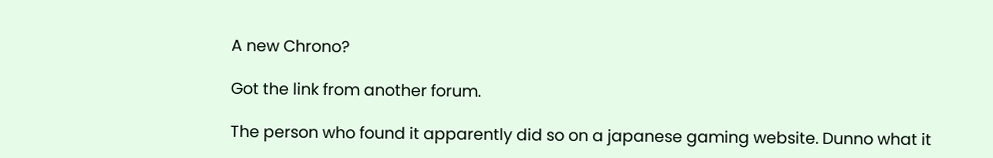A new Chrono?

Got the link from another forum.

The person who found it apparently did so on a japanese gaming website. Dunno what it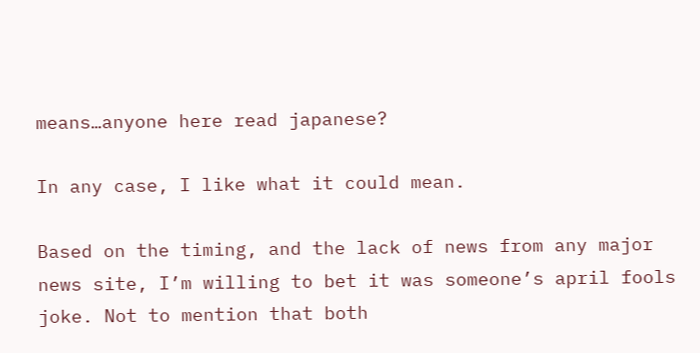means…anyone here read japanese?

In any case, I like what it could mean.

Based on the timing, and the lack of news from any major news site, I’m willing to bet it was someone’s april fools joke. Not to mention that both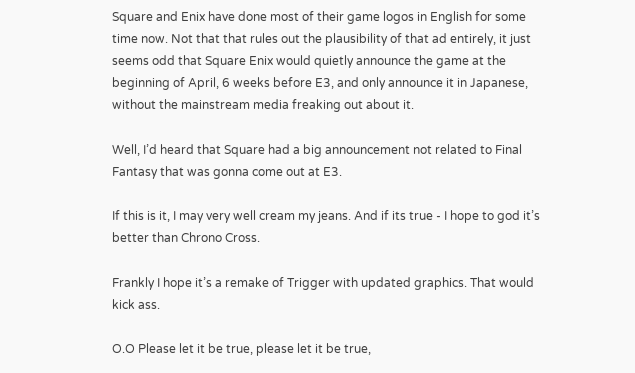Square and Enix have done most of their game logos in English for some time now. Not that that rules out the plausibility of that ad entirely, it just seems odd that Square Enix would quietly announce the game at the beginning of April, 6 weeks before E3, and only announce it in Japanese, without the mainstream media freaking out about it.

Well, I’d heard that Square had a big announcement not related to Final Fantasy that was gonna come out at E3.

If this is it, I may very well cream my jeans. And if its true - I hope to god it’s better than Chrono Cross.

Frankly I hope it’s a remake of Trigger with updated graphics. That would kick ass.

O.O Please let it be true, please let it be true,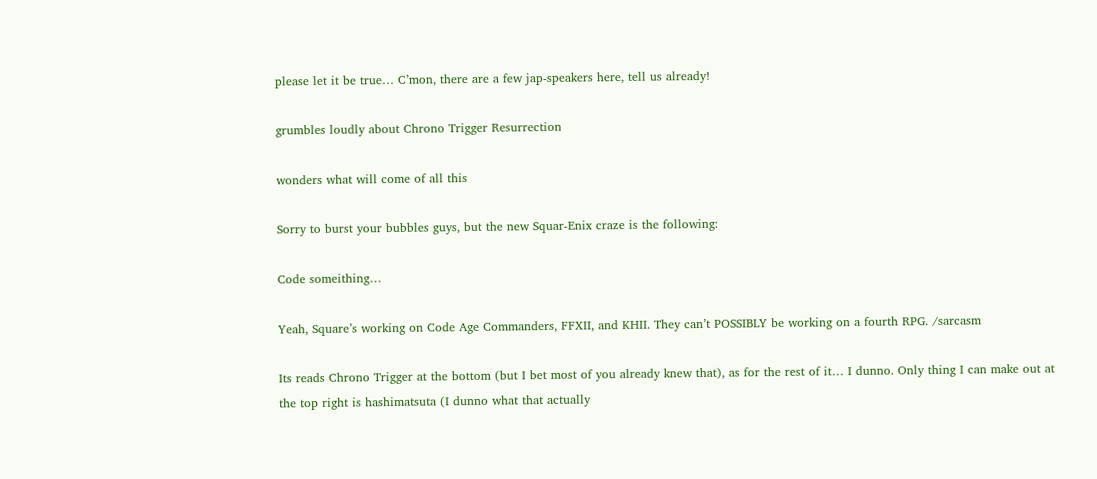please let it be true… C’mon, there are a few jap-speakers here, tell us already!

grumbles loudly about Chrono Trigger Resurrection

wonders what will come of all this

Sorry to burst your bubbles guys, but the new Squar-Enix craze is the following:

Code someithing…

Yeah, Square’s working on Code Age Commanders, FFXII, and KHII. They can’t POSSIBLY be working on a fourth RPG. /sarcasm

Its reads Chrono Trigger at the bottom (but I bet most of you already knew that), as for the rest of it… I dunno. Only thing I can make out at the top right is hashimatsuta (I dunno what that actually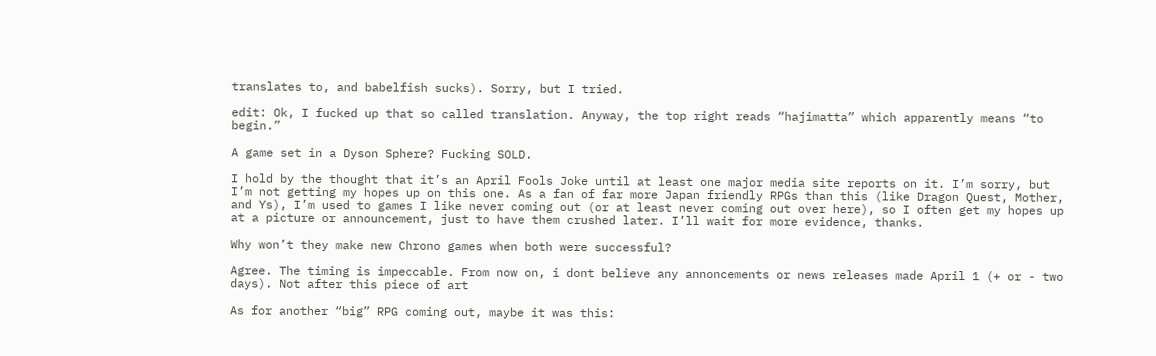translates to, and babelfish sucks). Sorry, but I tried.

edit: Ok, I fucked up that so called translation. Anyway, the top right reads “hajimatta” which apparently means “to begin.”

A game set in a Dyson Sphere? Fucking SOLD.

I hold by the thought that it’s an April Fools Joke until at least one major media site reports on it. I’m sorry, but I’m not getting my hopes up on this one. As a fan of far more Japan friendly RPGs than this (like Dragon Quest, Mother, and Ys), I’m used to games I like never coming out (or at least never coming out over here), so I often get my hopes up at a picture or announcement, just to have them crushed later. I’ll wait for more evidence, thanks.

Why won’t they make new Chrono games when both were successful?

Agree. The timing is impeccable. From now on, i dont believe any annoncements or news releases made April 1 (+ or - two days). Not after this piece of art

As for another “big” RPG coming out, maybe it was this: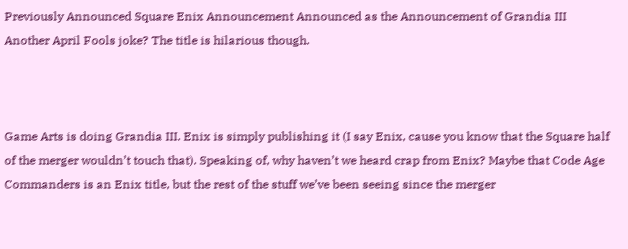Previously Announced Square Enix Announcement Announced as the Announcement of Grandia III
Another April Fools joke? The title is hilarious though.



Game Arts is doing Grandia III. Enix is simply publishing it (I say Enix, cause you know that the Square half of the merger wouldn’t touch that). Speaking of, why haven’t we heard crap from Enix? Maybe that Code Age Commanders is an Enix title, but the rest of the stuff we’ve been seeing since the merger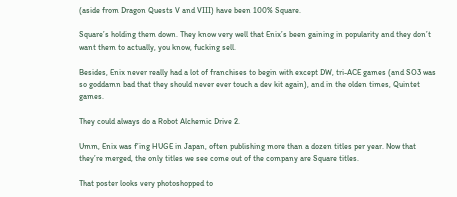(aside from Dragon Quests V and VIII) have been 100% Square.

Square’s holding them down. They know very well that Enix’s been gaining in popularity and they don’t want them to actually, you know, fucking sell.

Besides, Enix never really had a lot of franchises to begin with except DW, tri-ACE games (and SO3 was so goddamn bad that they should never ever touch a dev kit again), and in the olden times, Quintet games.

They could always do a Robot Alchemic Drive 2.

Umm, Enix was f’ing HUGE in Japan, often publishing more than a dozen titles per year. Now that they’re merged, the only titles we see come out of the company are Square titles.

That poster looks very photoshopped to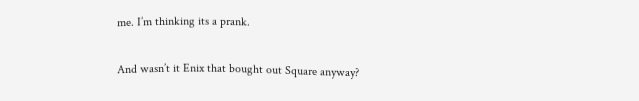me. I’m thinking its a prank.

And wasn’t it Enix that bought out Square anyway?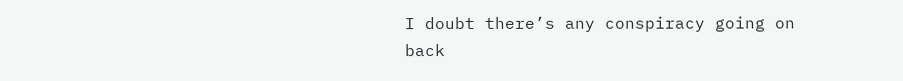I doubt there’s any conspiracy going on back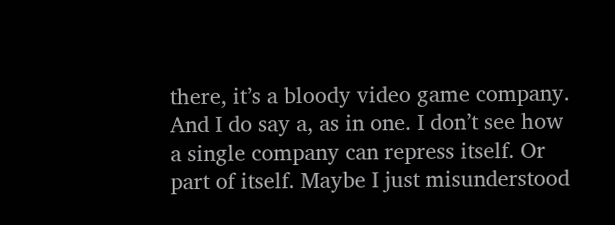there, it’s a bloody video game company. And I do say a, as in one. I don’t see how a single company can repress itself. Or part of itself. Maybe I just misunderstood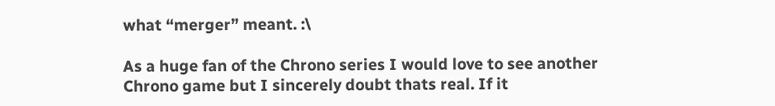what “merger” meant. :\

As a huge fan of the Chrono series I would love to see another Chrono game but I sincerely doubt thats real. If it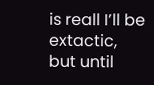is reall I’ll be extactic, but until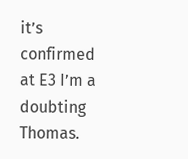it’s confirmed at E3 I’m a doubting Thomas.